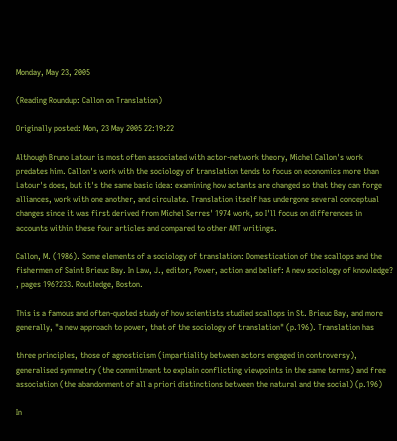Monday, May 23, 2005

(Reading Roundup: Callon on Translation)

Originally posted: Mon, 23 May 2005 22:19:22

Although Bruno Latour is most often associated with actor-network theory, Michel Callon's work predates him. Callon's work with the sociology of translation tends to focus on economics more than Latour's does, but it's the same basic idea: examining how actants are changed so that they can forge alliances, work with one another, and circulate. Translation itself has undergone several conceptual changes since it was first derived from Michel Serres' 1974 work, so I'll focus on differences in accounts within these four articles and compared to other ANT writings.

Callon, M. (1986). Some elements of a sociology of translation: Domestication of the scallops and the fishermen of Saint Brieuc Bay. In Law, J., editor, Power, action and belief: A new sociology of knowledge? , pages 196?233. Routledge, Boston.

This is a famous and often-quoted study of how scientists studied scallops in St. Brieuc Bay, and more generally, "a new approach to power, that of the sociology of translation" (p.196). Translation has

three principles, those of agnosticism (impartiality between actors engaged in controversy), generalised symmetry (the commitment to explain conflicting viewpoints in the same terms) and free association (the abandonment of all a priori distinctions between the natural and the social) (p.196)

In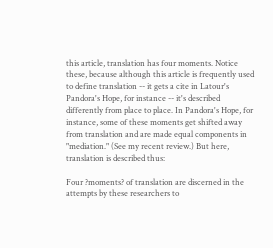this article, translation has four moments. Notice these, because although this article is frequently used to define translation -- it gets a cite in Latour's Pandora's Hope, for instance -- it's described differently from place to place. In Pandora's Hope, for instance, some of these moments get shifted away from translation and are made equal components in "mediation." (See my recent review.) But here, translation is described thus:

Four ?moments? of translation are discerned in the attempts by these researchers to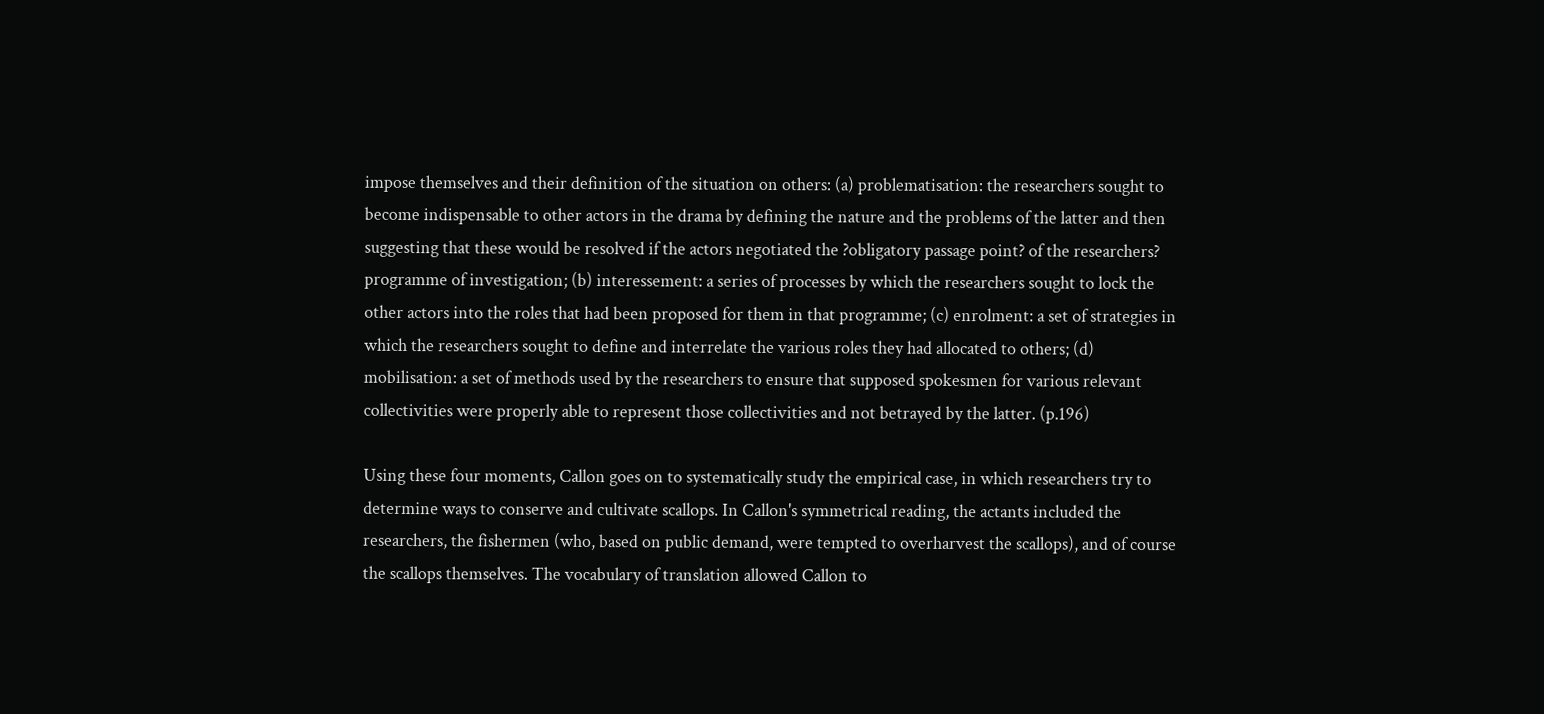impose themselves and their definition of the situation on others: (a) problematisation: the researchers sought to become indispensable to other actors in the drama by defining the nature and the problems of the latter and then suggesting that these would be resolved if the actors negotiated the ?obligatory passage point? of the researchers? programme of investigation; (b) interessement: a series of processes by which the researchers sought to lock the other actors into the roles that had been proposed for them in that programme; (c) enrolment: a set of strategies in which the researchers sought to define and interrelate the various roles they had allocated to others; (d) mobilisation: a set of methods used by the researchers to ensure that supposed spokesmen for various relevant collectivities were properly able to represent those collectivities and not betrayed by the latter. (p.196)

Using these four moments, Callon goes on to systematically study the empirical case, in which researchers try to determine ways to conserve and cultivate scallops. In Callon's symmetrical reading, the actants included the researchers, the fishermen (who, based on public demand, were tempted to overharvest the scallops), and of course the scallops themselves. The vocabulary of translation allowed Callon to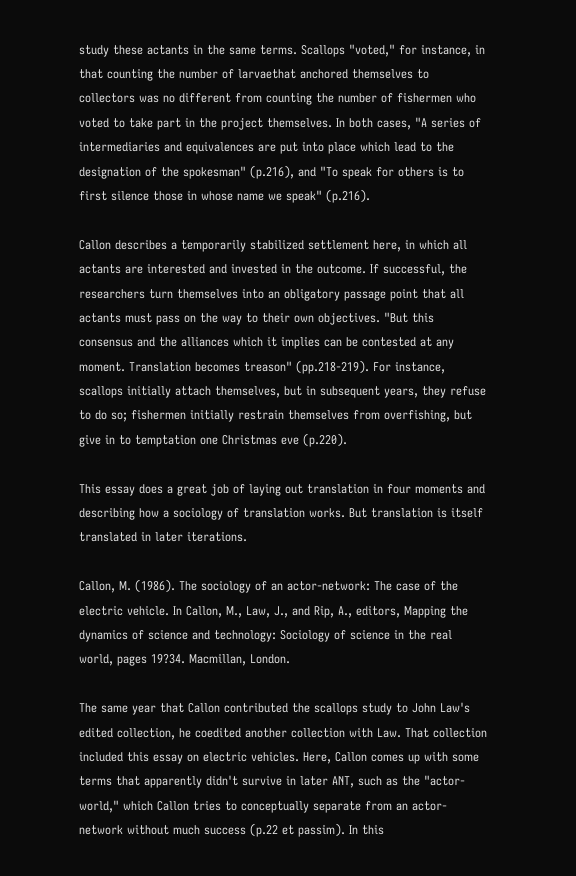study these actants in the same terms. Scallops "voted," for instance, in that counting the number of larvaethat anchored themselves to collectors was no different from counting the number of fishermen who voted to take part in the project themselves. In both cases, "A series of intermediaries and equivalences are put into place which lead to the designation of the spokesman" (p.216), and "To speak for others is to first silence those in whose name we speak" (p.216).

Callon describes a temporarily stabilized settlement here, in which all actants are interested and invested in the outcome. If successful, the researchers turn themselves into an obligatory passage point that all actants must pass on the way to their own objectives. "But this consensus and the alliances which it implies can be contested at any moment. Translation becomes treason" (pp.218-219). For instance, scallops initially attach themselves, but in subsequent years, they refuse to do so; fishermen initially restrain themselves from overfishing, but give in to temptation one Christmas eve (p.220).

This essay does a great job of laying out translation in four moments and describing how a sociology of translation works. But translation is itself translated in later iterations.

Callon, M. (1986). The sociology of an actor-network: The case of the electric vehicle. In Callon, M., Law, J., and Rip, A., editors, Mapping the dynamics of science and technology: Sociology of science in the real world, pages 19?34. Macmillan, London.

The same year that Callon contributed the scallops study to John Law's edited collection, he coedited another collection with Law. That collection included this essay on electric vehicles. Here, Callon comes up with some terms that apparently didn't survive in later ANT, such as the "actor-world," which Callon tries to conceptually separate from an actor-network without much success (p.22 et passim). In this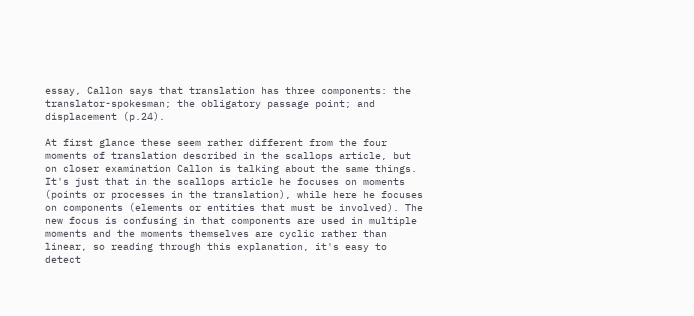essay, Callon says that translation has three components: the translator-spokesman; the obligatory passage point; and displacement (p.24).

At first glance these seem rather different from the four moments of translation described in the scallops article, but on closer examination Callon is talking about the same things. It's just that in the scallops article he focuses on moments (points or processes in the translation), while here he focuses on components (elements or entities that must be involved). The new focus is confusing in that components are used in multiple moments and the moments themselves are cyclic rather than linear, so reading through this explanation, it's easy to detect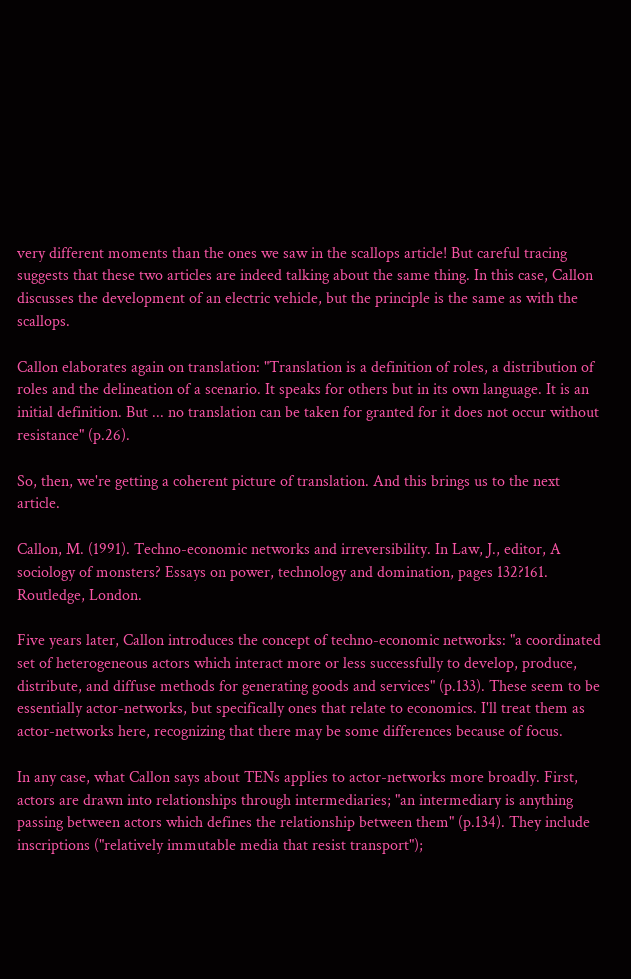very different moments than the ones we saw in the scallops article! But careful tracing suggests that these two articles are indeed talking about the same thing. In this case, Callon discusses the development of an electric vehicle, but the principle is the same as with the scallops.

Callon elaborates again on translation: "Translation is a definition of roles, a distribution of roles and the delineation of a scenario. It speaks for others but in its own language. It is an initial definition. But ... no translation can be taken for granted for it does not occur without resistance" (p.26).

So, then, we're getting a coherent picture of translation. And this brings us to the next article.

Callon, M. (1991). Techno-economic networks and irreversibility. In Law, J., editor, A sociology of monsters? Essays on power, technology and domination, pages 132?161. Routledge, London.

Five years later, Callon introduces the concept of techno-economic networks: "a coordinated set of heterogeneous actors which interact more or less successfully to develop, produce, distribute, and diffuse methods for generating goods and services" (p.133). These seem to be essentially actor-networks, but specifically ones that relate to economics. I'll treat them as actor-networks here, recognizing that there may be some differences because of focus.

In any case, what Callon says about TENs applies to actor-networks more broadly. First, actors are drawn into relationships through intermediaries; "an intermediary is anything passing between actors which defines the relationship between them" (p.134). They include inscriptions ("relatively immutable media that resist transport");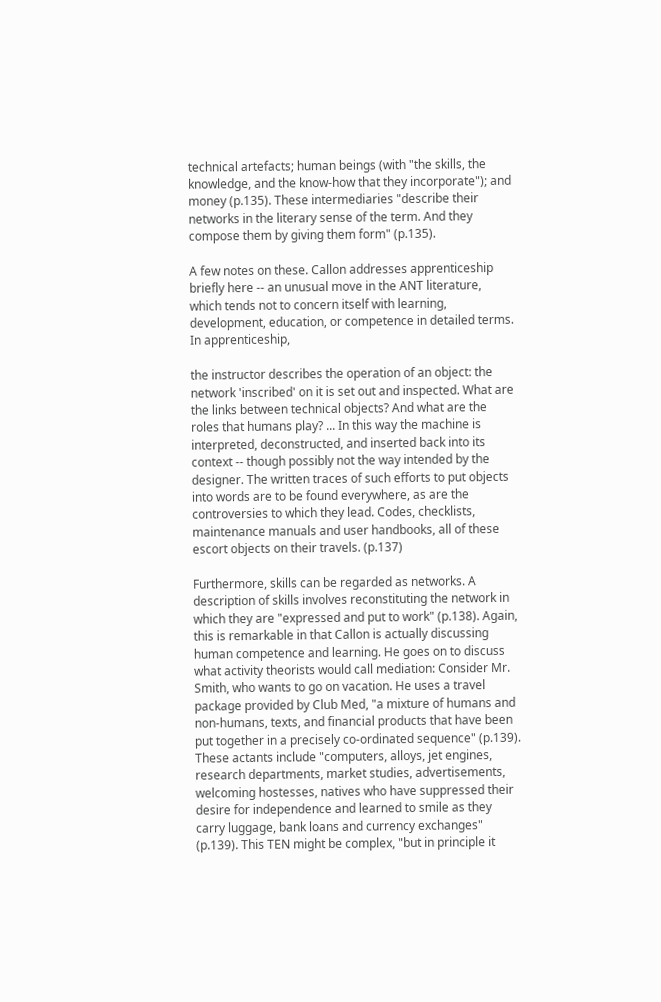technical artefacts; human beings (with "the skills, the knowledge, and the know-how that they incorporate"); and money (p.135). These intermediaries "describe their networks in the literary sense of the term. And they compose them by giving them form" (p.135).

A few notes on these. Callon addresses apprenticeship briefly here -- an unusual move in the ANT literature, which tends not to concern itself with learning, development, education, or competence in detailed terms. In apprenticeship,

the instructor describes the operation of an object: the network 'inscribed' on it is set out and inspected. What are the links between technical objects? And what are the roles that humans play? ... In this way the machine is interpreted, deconstructed, and inserted back into its context -- though possibly not the way intended by the designer. The written traces of such efforts to put objects into words are to be found everywhere, as are the controversies to which they lead. Codes, checklists, maintenance manuals and user handbooks, all of these escort objects on their travels. (p.137)

Furthermore, skills can be regarded as networks. A description of skills involves reconstituting the network in which they are "expressed and put to work" (p.138). Again, this is remarkable in that Callon is actually discussing human competence and learning. He goes on to discuss what activity theorists would call mediation: Consider Mr. Smith, who wants to go on vacation. He uses a travel package provided by Club Med, "a mixture of humans and non-humans, texts, and financial products that have been put together in a precisely co-ordinated sequence" (p.139). These actants include "computers, alloys, jet engines, research departments, market studies, advertisements, welcoming hostesses, natives who have suppressed their desire for independence and learned to smile as they carry luggage, bank loans and currency exchanges" (p.139). This TEN might be complex, "but in principle it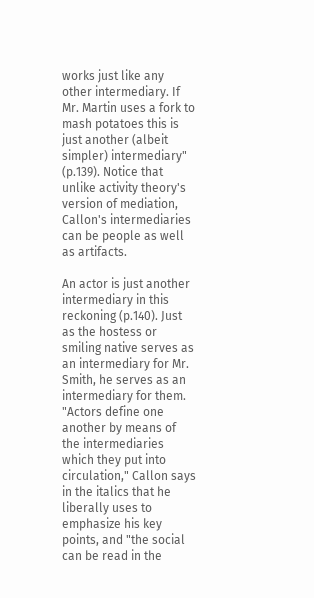works just like any other intermediary. If Mr. Martin uses a fork to mash potatoes this is just another (albeit simpler) intermediary" (p.139). Notice that unlike activity theory's version of mediation, Callon's intermediaries can be people as well as artifacts.

An actor is just another intermediary in this reckoning (p.140). Just as the hostess or smiling native serves as an intermediary for Mr. Smith, he serves as an intermediary for them. "Actors define one another by means of the intermediaries which they put into circulation," Callon says in the italics that he liberally uses to emphasize his key points, and "the social can be read in the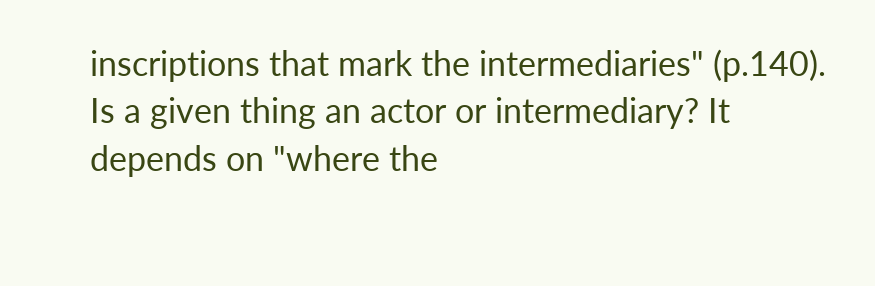inscriptions that mark the intermediaries" (p.140). Is a given thing an actor or intermediary? It depends on "where the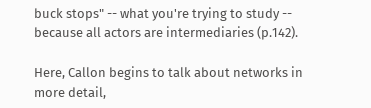buck stops" -- what you're trying to study -- because all actors are intermediaries (p.142).

Here, Callon begins to talk about networks in more detail,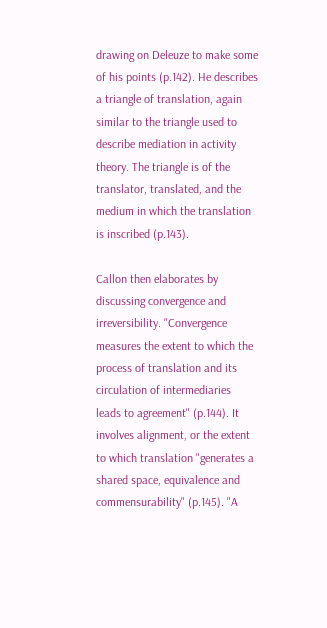drawing on Deleuze to make some of his points (p.142). He describes a triangle of translation, again similar to the triangle used to describe mediation in activity theory. The triangle is of the translator, translated, and the medium in which the translation is inscribed (p.143).

Callon then elaborates by discussing convergence and irreversibility. "Convergence measures the extent to which the process of translation and its circulation of intermediaries leads to agreement" (p.144). It involves alignment, or the extent to which translation "generates a shared space, equivalence and commensurability" (p.145). "A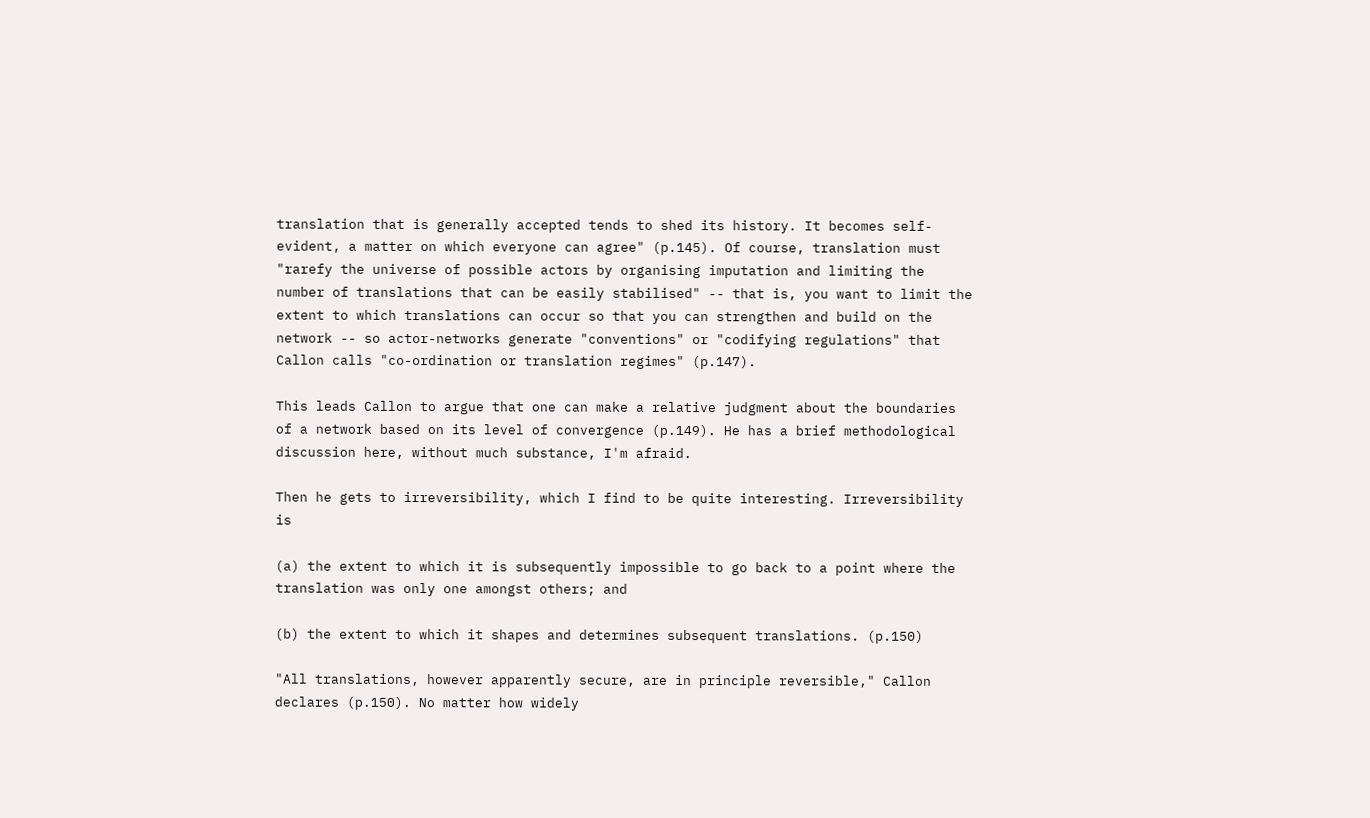translation that is generally accepted tends to shed its history. It becomes self-evident, a matter on which everyone can agree" (p.145). Of course, translation must "rarefy the universe of possible actors by organising imputation and limiting the number of translations that can be easily stabilised" -- that is, you want to limit the extent to which translations can occur so that you can strengthen and build on the network -- so actor-networks generate "conventions" or "codifying regulations" that Callon calls "co-ordination or translation regimes" (p.147).

This leads Callon to argue that one can make a relative judgment about the boundaries of a network based on its level of convergence (p.149). He has a brief methodological discussion here, without much substance, I'm afraid.

Then he gets to irreversibility, which I find to be quite interesting. Irreversibility is

(a) the extent to which it is subsequently impossible to go back to a point where the translation was only one amongst others; and

(b) the extent to which it shapes and determines subsequent translations. (p.150)

"All translations, however apparently secure, are in principle reversible," Callon declares (p.150). No matter how widely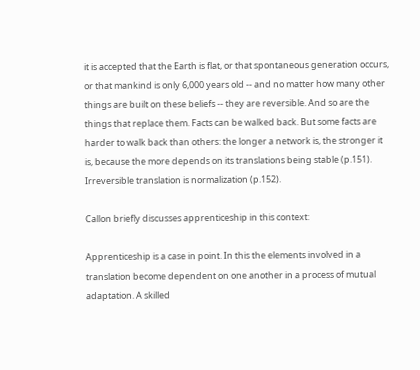it is accepted that the Earth is flat, or that spontaneous generation occurs, or that mankind is only 6,000 years old -- and no matter how many other things are built on these beliefs -- they are reversible. And so are the things that replace them. Facts can be walked back. But some facts are harder to walk back than others: the longer a network is, the stronger it is, because the more depends on its translations being stable (p.151). Irreversible translation is normalization (p.152).

Callon briefly discusses apprenticeship in this context:

Apprenticeship is a case in point. In this the elements involved in a translation become dependent on one another in a process of mutual adaptation. A skilled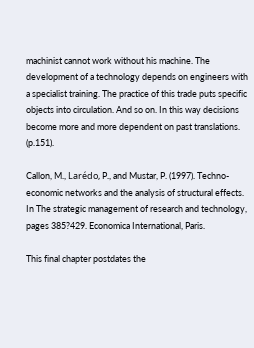machinist cannot work without his machine. The development of a technology depends on engineers with a specialist training. The practice of this trade puts specific objects into circulation. And so on. In this way decisions become more and more dependent on past translations. (p.151).

Callon, M., Larédo, P., and Mustar, P. (1997). Techno-economic networks and the analysis of structural effects. In The strategic management of research and technology, pages 385?429. Economica International, Paris.

This final chapter postdates the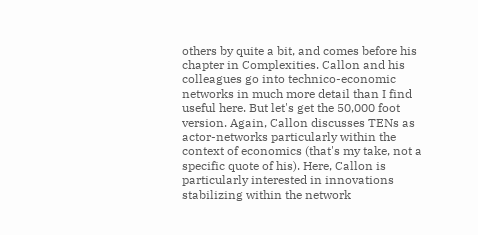others by quite a bit, and comes before his chapter in Complexities. Callon and his colleagues go into technico-economic networks in much more detail than I find useful here. But let's get the 50,000 foot version. Again, Callon discusses TENs as actor-networks particularly within the context of economics (that's my take, not a specific quote of his). Here, Callon is particularly interested in innovations stabilizing within the network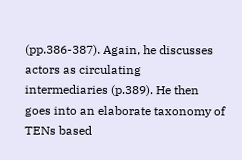(pp.386-387). Again, he discusses actors as circulating intermediaries (p.389). He then goes into an elaborate taxonomy of TENs based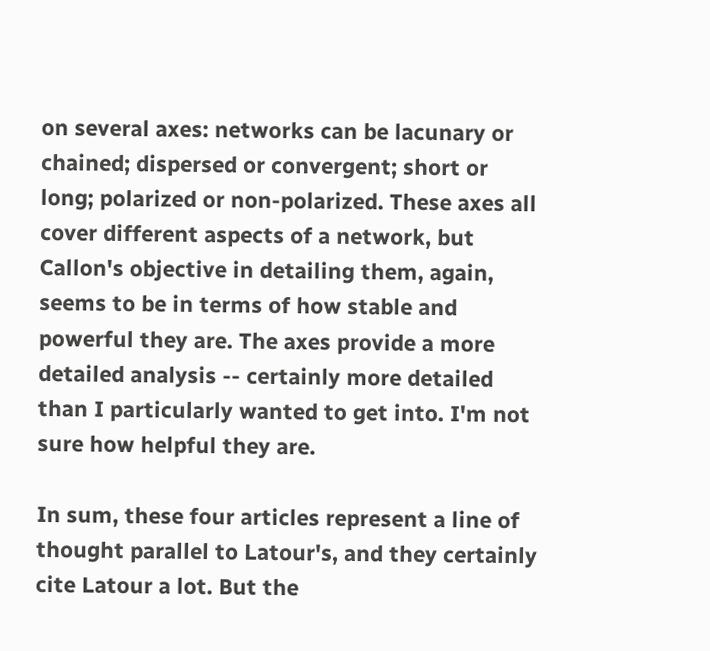on several axes: networks can be lacunary or chained; dispersed or convergent; short or long; polarized or non-polarized. These axes all cover different aspects of a network, but Callon's objective in detailing them, again, seems to be in terms of how stable and powerful they are. The axes provide a more detailed analysis -- certainly more detailed than I particularly wanted to get into. I'm not sure how helpful they are.

In sum, these four articles represent a line of thought parallel to Latour's, and they certainly cite Latour a lot. But the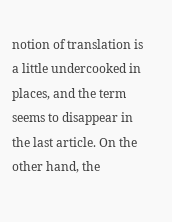notion of translation is a little undercooked in places, and the term seems to disappear in the last article. On the other hand, the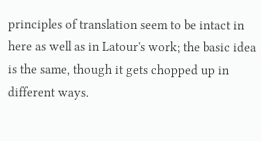principles of translation seem to be intact in here as well as in Latour's work; the basic idea is the same, though it gets chopped up in different ways.